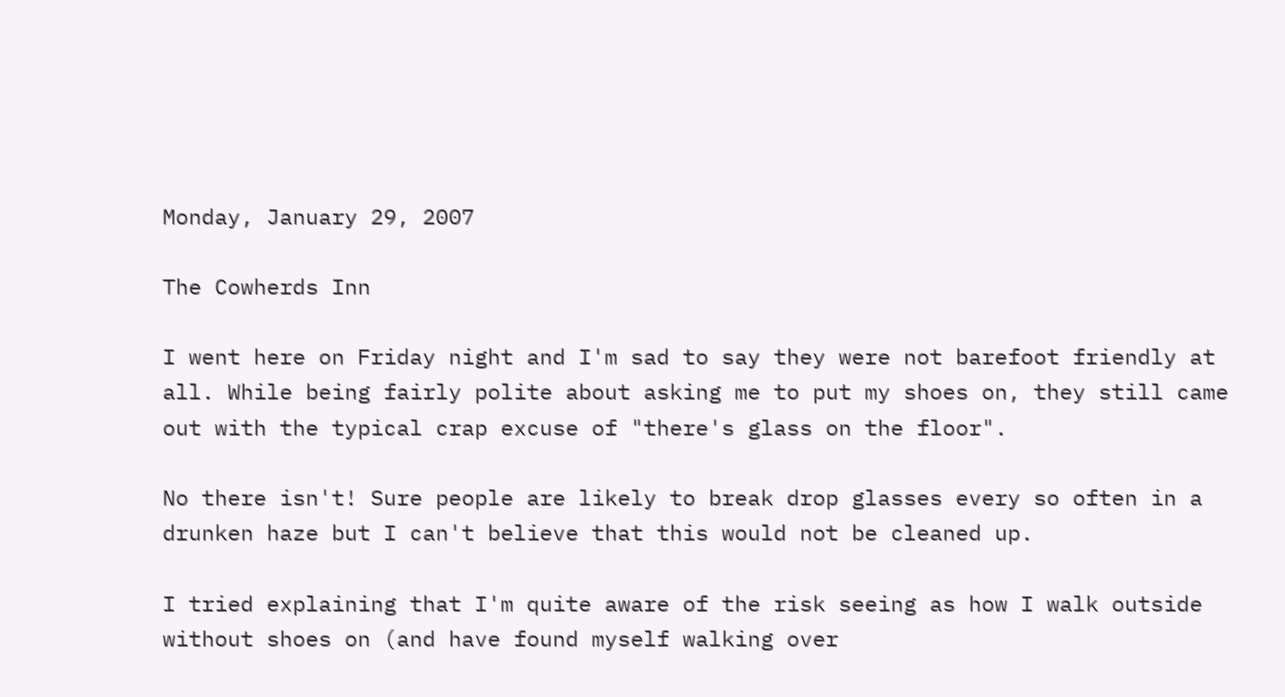Monday, January 29, 2007

The Cowherds Inn

I went here on Friday night and I'm sad to say they were not barefoot friendly at all. While being fairly polite about asking me to put my shoes on, they still came out with the typical crap excuse of "there's glass on the floor".

No there isn't! Sure people are likely to break drop glasses every so often in a drunken haze but I can't believe that this would not be cleaned up.

I tried explaining that I'm quite aware of the risk seeing as how I walk outside without shoes on (and have found myself walking over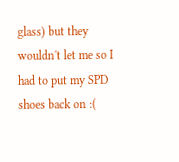glass) but they wouldn't let me so I had to put my SPD shoes back on :(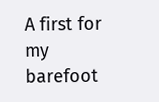A first for my barefoot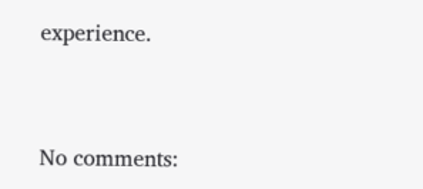experience.


No comments: